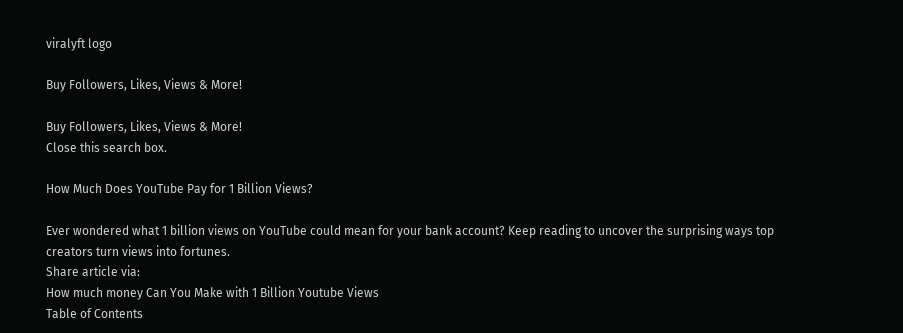viralyft logo

Buy Followers, Likes, Views & More!

Buy Followers, Likes, Views & More!
Close this search box.

How Much Does YouTube Pay for 1 Billion Views?

Ever wondered what 1 billion views on YouTube could mean for your bank account? Keep reading to uncover the surprising ways top creators turn views into fortunes.
Share article via:
How much money Can You Make with 1 Billion Youtube Views
Table of Contents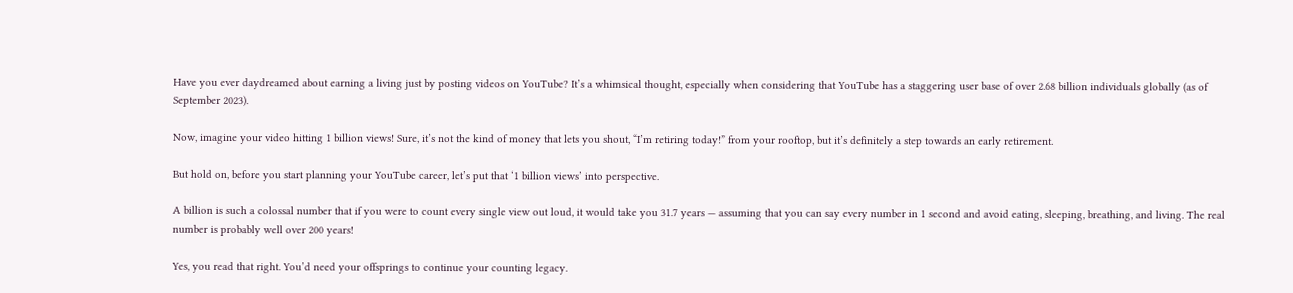Have you ever daydreamed about earning a living just by posting videos on YouTube? It’s a whimsical thought, especially when considering that YouTube has a staggering user base of over 2.68 billion individuals globally (as of September 2023).

Now, imagine your video hitting 1 billion views! Sure, it’s not the kind of money that lets you shout, “I’m retiring today!” from your rooftop, but it’s definitely a step towards an early retirement.

But hold on, before you start planning your YouTube career, let’s put that ‘1 billion views’ into perspective.

A billion is such a colossal number that if you were to count every single view out loud, it would take you 31.7 years — assuming that you can say every number in 1 second and avoid eating, sleeping, breathing, and living. The real number is probably well over 200 years!

Yes, you read that right. You’d need your offsprings to continue your counting legacy.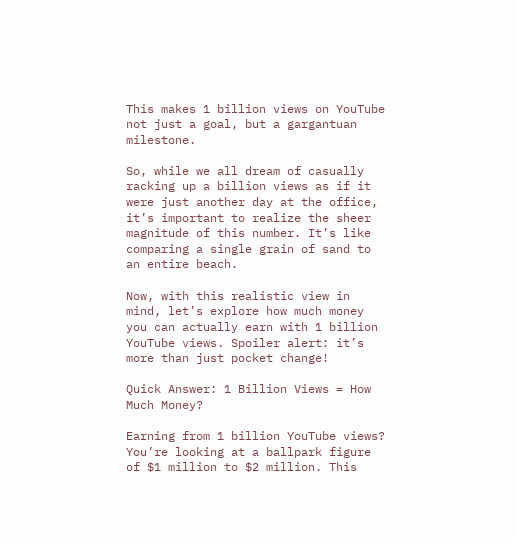This makes 1 billion views on YouTube not just a goal, but a gargantuan milestone.

So, while we all dream of casually racking up a billion views as if it were just another day at the office, it’s important to realize the sheer magnitude of this number. It’s like comparing a single grain of sand to an entire beach.

Now, with this realistic view in mind, let’s explore how much money you can actually earn with 1 billion YouTube views. Spoiler alert: it’s more than just pocket change!

Quick Answer: 1 Billion Views = How Much Money?

Earning from 1 billion YouTube views? You’re looking at a ballpark figure of $1 million to $2 million. This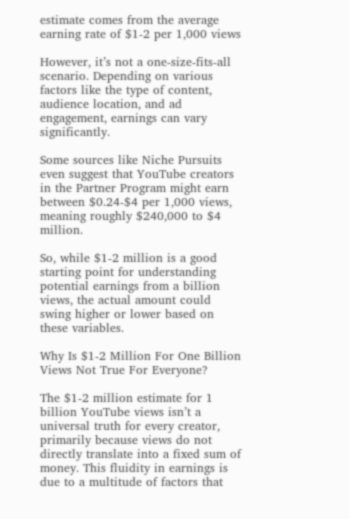estimate comes from the average earning rate of $1-2 per 1,000 views

However, it’s not a one-size-fits-all scenario. Depending on various factors like the type of content, audience location, and ad engagement, earnings can vary significantly.

Some sources like Niche Pursuits even suggest that YouTube creators in the Partner Program might earn between $0.24-$4 per 1,000 views, meaning roughly $240,000 to $4 million.

So, while $1-2 million is a good starting point for understanding potential earnings from a billion views, the actual amount could swing higher or lower based on these variables.

Why Is $1-2 Million For One Billion Views Not True For Everyone?

The $1-2 million estimate for 1 billion YouTube views isn’t a universal truth for every creator, primarily because views do not directly translate into a fixed sum of money. This fluidity in earnings is due to a multitude of factors that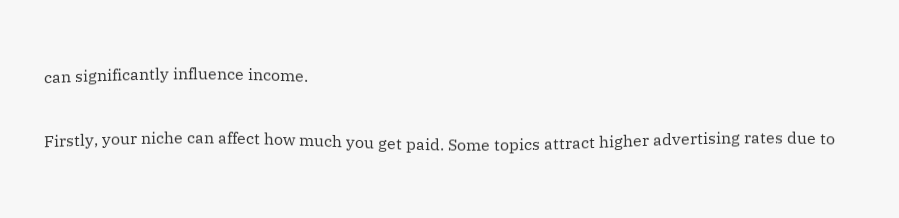can significantly influence income.

Firstly, your niche can affect how much you get paid. Some topics attract higher advertising rates due to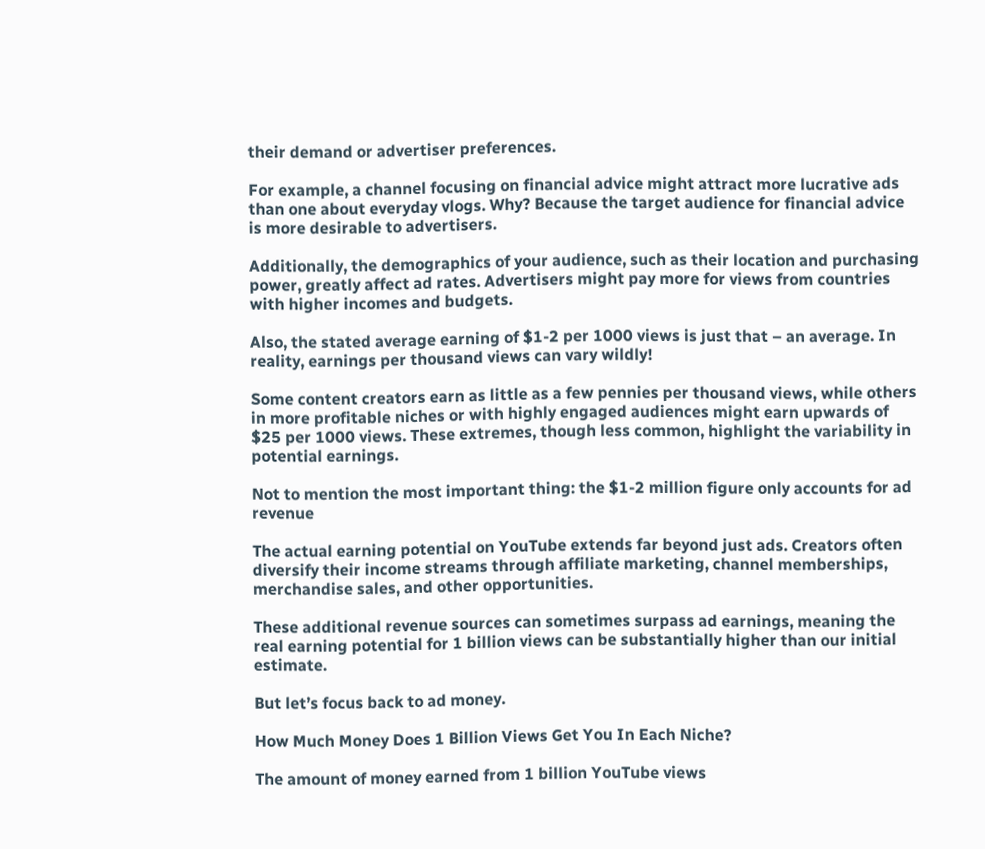their demand or advertiser preferences.

For example, a channel focusing on financial advice might attract more lucrative ads than one about everyday vlogs. Why? Because the target audience for financial advice is more desirable to advertisers.

Additionally, the demographics of your audience, such as their location and purchasing power, greatly affect ad rates. Advertisers might pay more for views from countries with higher incomes and budgets.

Also, the stated average earning of $1-2 per 1000 views is just that – an average. In reality, earnings per thousand views can vary wildly!

Some content creators earn as little as a few pennies per thousand views, while others in more profitable niches or with highly engaged audiences might earn upwards of $25 per 1000 views. These extremes, though less common, highlight the variability in potential earnings.

Not to mention the most important thing: the $1-2 million figure only accounts for ad revenue

The actual earning potential on YouTube extends far beyond just ads. Creators often diversify their income streams through affiliate marketing, channel memberships, merchandise sales, and other opportunities.

These additional revenue sources can sometimes surpass ad earnings, meaning the real earning potential for 1 billion views can be substantially higher than our initial estimate.

But let’s focus back to ad money.

How Much Money Does 1 Billion Views Get You In Each Niche?

The amount of money earned from 1 billion YouTube views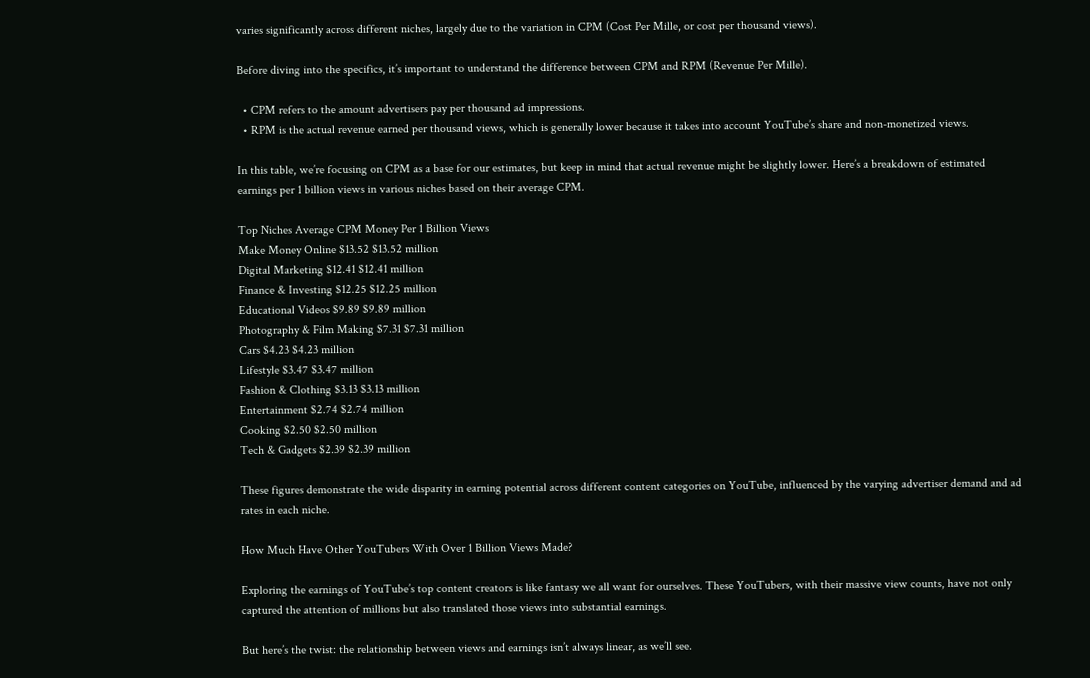varies significantly across different niches, largely due to the variation in CPM (Cost Per Mille, or cost per thousand views).

Before diving into the specifics, it’s important to understand the difference between CPM and RPM (Revenue Per Mille).

  • CPM refers to the amount advertisers pay per thousand ad impressions.
  • RPM is the actual revenue earned per thousand views, which is generally lower because it takes into account YouTube’s share and non-monetized views.

In this table, we’re focusing on CPM as a base for our estimates, but keep in mind that actual revenue might be slightly lower. Here’s a breakdown of estimated earnings per 1 billion views in various niches based on their average CPM.

Top Niches Average CPM Money Per 1 Billion Views
Make Money Online $13.52 $13.52 million
Digital Marketing $12.41 $12.41 million
Finance & Investing $12.25 $12.25 million
Educational Videos $9.89 $9.89 million
Photography & Film Making $7.31 $7.31 million
Cars $4.23 $4.23 million
Lifestyle $3.47 $3.47 million
Fashion & Clothing $3.13 $3.13 million
Entertainment $2.74 $2.74 million
Cooking $2.50 $2.50 million
Tech & Gadgets $2.39 $2.39 million

These figures demonstrate the wide disparity in earning potential across different content categories on YouTube, influenced by the varying advertiser demand and ad rates in each niche.

How Much Have Other YouTubers With Over 1 Billion Views Made?

Exploring the earnings of YouTube’s top content creators is like fantasy we all want for ourselves. These YouTubers, with their massive view counts, have not only captured the attention of millions but also translated those views into substantial earnings.

But here’s the twist: the relationship between views and earnings isn’t always linear, as we’ll see.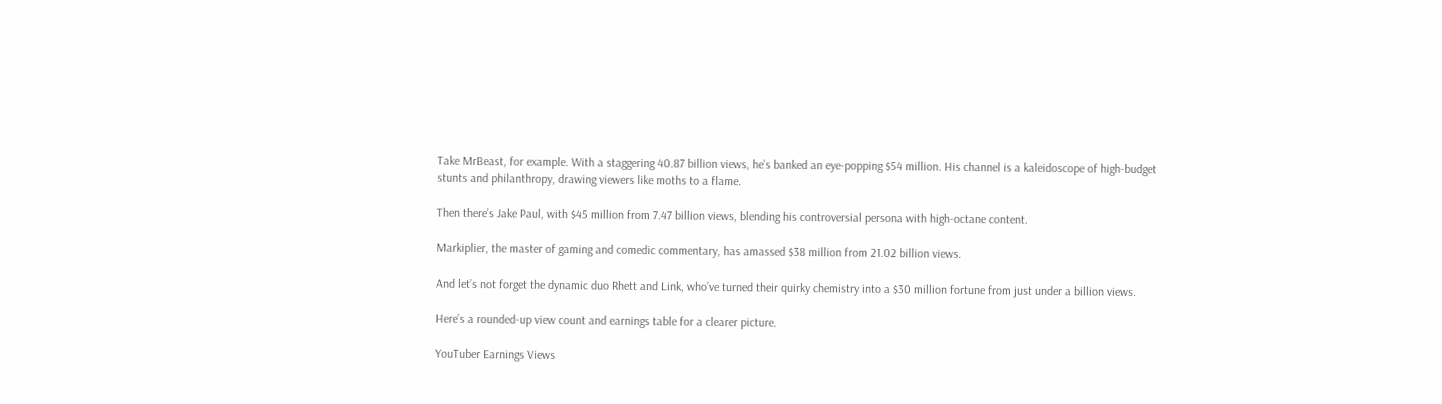Take MrBeast, for example. With a staggering 40.87 billion views, he’s banked an eye-popping $54 million. His channel is a kaleidoscope of high-budget stunts and philanthropy, drawing viewers like moths to a flame.

Then there’s Jake Paul, with $45 million from 7.47 billion views, blending his controversial persona with high-octane content.

Markiplier, the master of gaming and comedic commentary, has amassed $38 million from 21.02 billion views.

And let’s not forget the dynamic duo Rhett and Link, who’ve turned their quirky chemistry into a $30 million fortune from just under a billion views.

Here’s a rounded-up view count and earnings table for a clearer picture.

YouTuber Earnings Views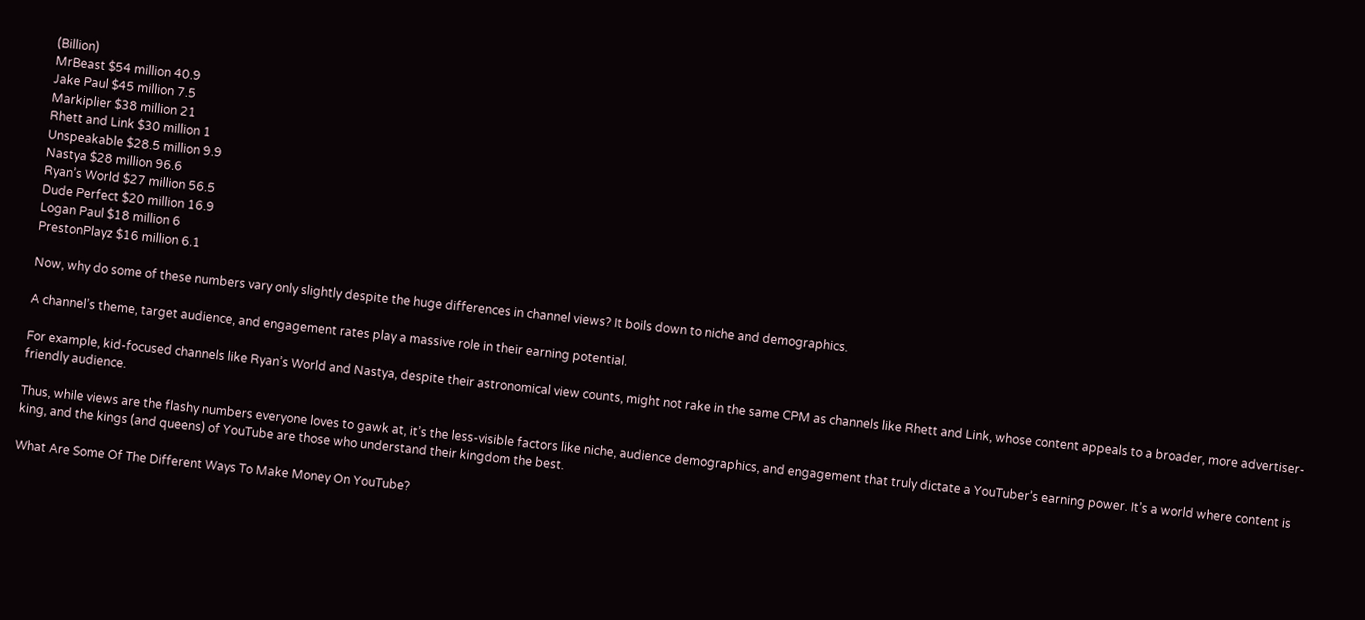(Billion)
MrBeast $54 million 40.9
Jake Paul $45 million 7.5
Markiplier $38 million 21
Rhett and Link $30 million 1
Unspeakable $28.5 million 9.9
Nastya $28 million 96.6
Ryan’s World $27 million 56.5
Dude Perfect $20 million 16.9
Logan Paul $18 million 6
PrestonPlayz $16 million 6.1

Now, why do some of these numbers vary only slightly despite the huge differences in channel views? It boils down to niche and demographics.

A channel’s theme, target audience, and engagement rates play a massive role in their earning potential.

For example, kid-focused channels like Ryan’s World and Nastya, despite their astronomical view counts, might not rake in the same CPM as channels like Rhett and Link, whose content appeals to a broader, more advertiser-friendly audience.

Thus, while views are the flashy numbers everyone loves to gawk at, it’s the less-visible factors like niche, audience demographics, and engagement that truly dictate a YouTuber’s earning power. It’s a world where content is king, and the kings (and queens) of YouTube are those who understand their kingdom the best.

What Are Some Of The Different Ways To Make Money On YouTube?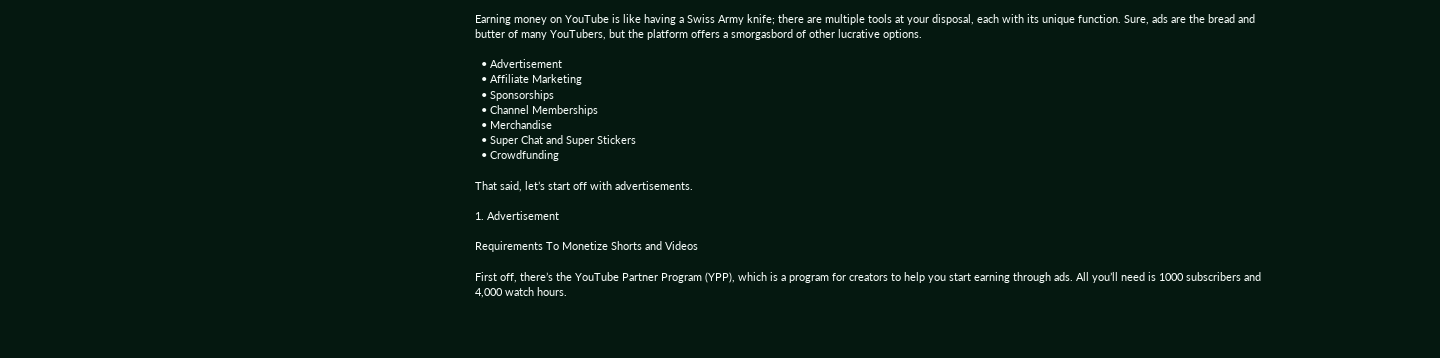Earning money on YouTube is like having a Swiss Army knife; there are multiple tools at your disposal, each with its unique function. Sure, ads are the bread and butter of many YouTubers, but the platform offers a smorgasbord of other lucrative options.

  • Advertisement
  • Affiliate Marketing
  • Sponsorships
  • Channel Memberships
  • Merchandise
  • Super Chat and Super Stickers
  • Crowdfunding

That said, let’s start off with advertisements.

1. Advertisement

Requirements To Monetize Shorts and Videos

First off, there’s the YouTube Partner Program (YPP), which is a program for creators to help you start earning through ads. All you’ll need is 1000 subscribers and 4,000 watch hours.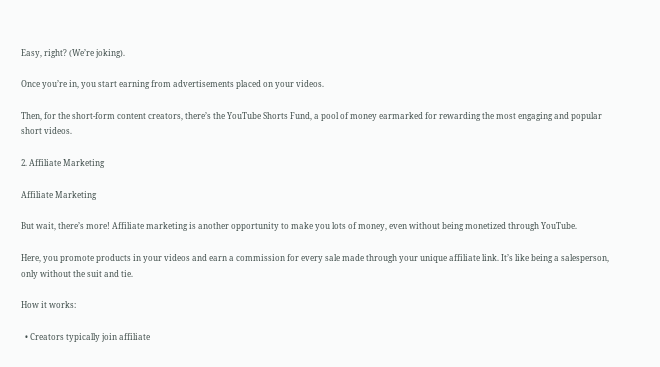Easy, right? (We’re joking).

Once you’re in, you start earning from advertisements placed on your videos.

Then, for the short-form content creators, there’s the YouTube Shorts Fund, a pool of money earmarked for rewarding the most engaging and popular short videos.

2. Affiliate Marketing

Affiliate Marketing

But wait, there’s more! Affiliate marketing is another opportunity to make you lots of money, even without being monetized through YouTube.

Here, you promote products in your videos and earn a commission for every sale made through your unique affiliate link. It’s like being a salesperson, only without the suit and tie.

How it works:

  • Creators typically join affiliate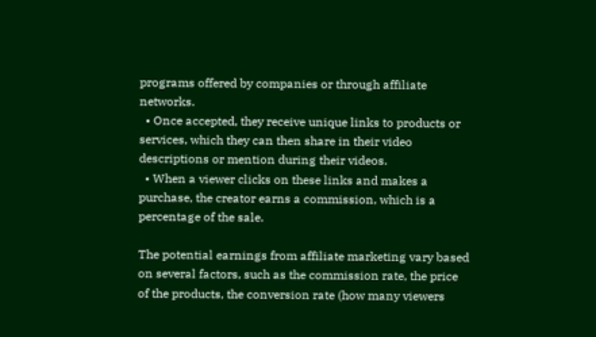programs offered by companies or through affiliate networks.
  • Once accepted, they receive unique links to products or services, which they can then share in their video descriptions or mention during their videos.
  • When a viewer clicks on these links and makes a purchase, the creator earns a commission, which is a percentage of the sale.

The potential earnings from affiliate marketing vary based on several factors, such as the commission rate, the price of the products, the conversion rate (how many viewers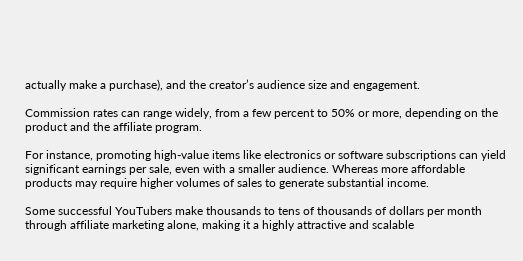actually make a purchase), and the creator’s audience size and engagement.

Commission rates can range widely, from a few percent to 50% or more, depending on the product and the affiliate program.

For instance, promoting high-value items like electronics or software subscriptions can yield significant earnings per sale, even with a smaller audience. Whereas more affordable products may require higher volumes of sales to generate substantial income.

Some successful YouTubers make thousands to tens of thousands of dollars per month through affiliate marketing alone, making it a highly attractive and scalable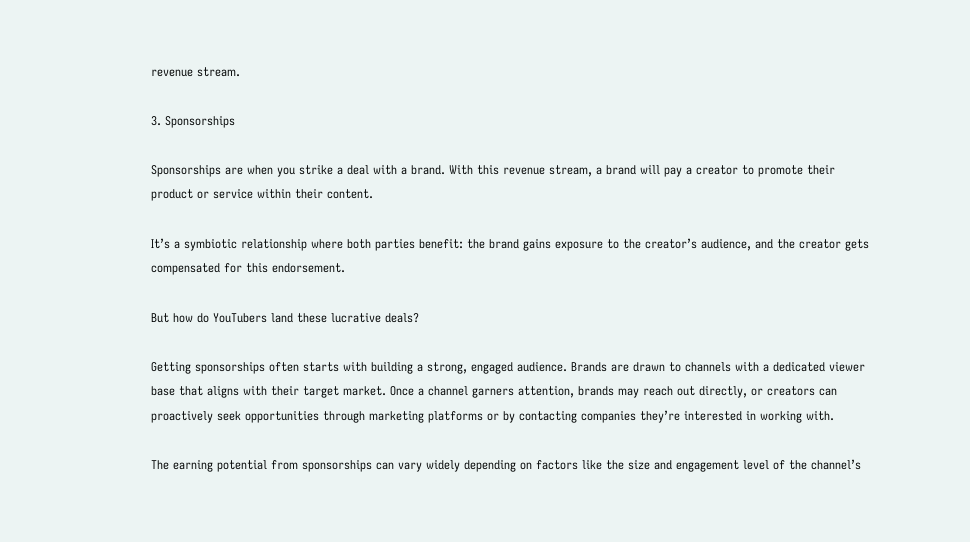revenue stream.

3. Sponsorships

Sponsorships are when you strike a deal with a brand. With this revenue stream, a brand will pay a creator to promote their product or service within their content.

It’s a symbiotic relationship where both parties benefit: the brand gains exposure to the creator’s audience, and the creator gets compensated for this endorsement.

But how do YouTubers land these lucrative deals?

Getting sponsorships often starts with building a strong, engaged audience. Brands are drawn to channels with a dedicated viewer base that aligns with their target market. Once a channel garners attention, brands may reach out directly, or creators can proactively seek opportunities through marketing platforms or by contacting companies they’re interested in working with.

The earning potential from sponsorships can vary widely depending on factors like the size and engagement level of the channel’s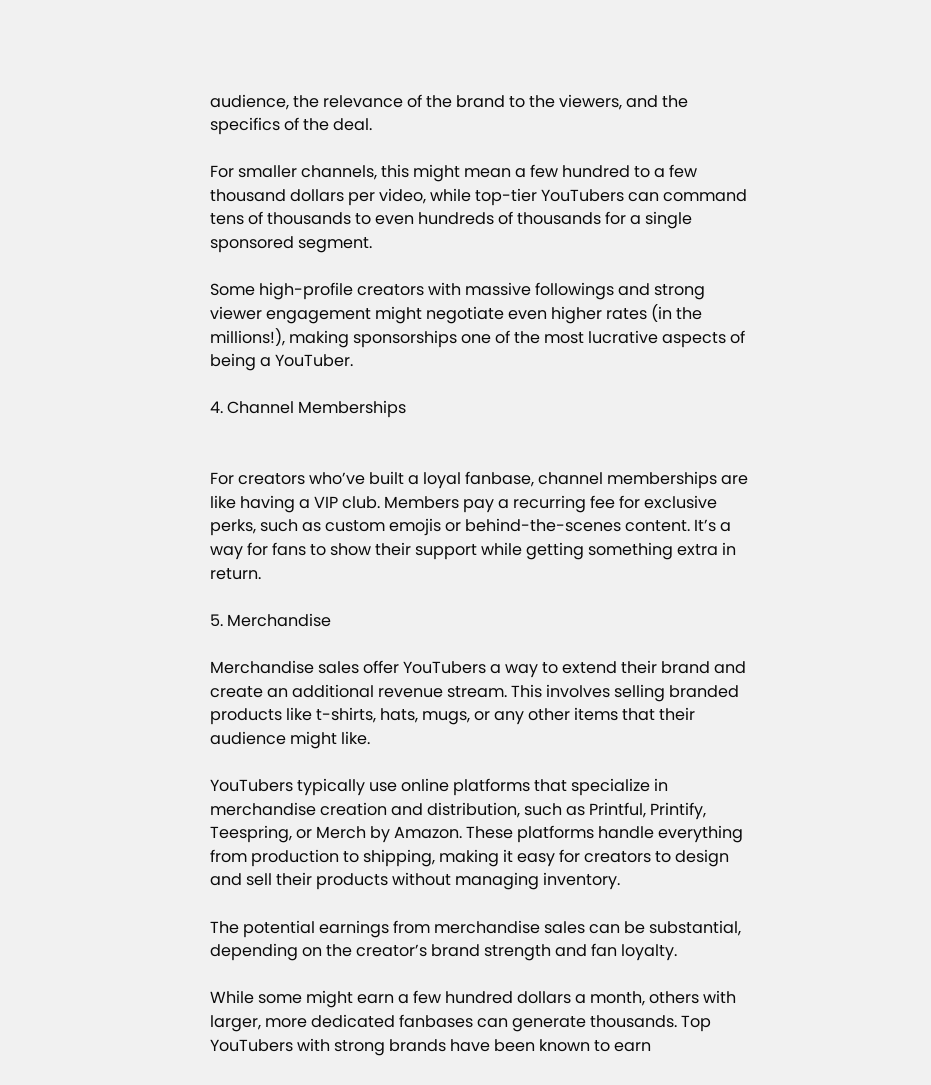audience, the relevance of the brand to the viewers, and the specifics of the deal.

For smaller channels, this might mean a few hundred to a few thousand dollars per video, while top-tier YouTubers can command tens of thousands to even hundreds of thousands for a single sponsored segment.

Some high-profile creators with massive followings and strong viewer engagement might negotiate even higher rates (in the millions!), making sponsorships one of the most lucrative aspects of being a YouTuber.

4. Channel Memberships


For creators who’ve built a loyal fanbase, channel memberships are like having a VIP club. Members pay a recurring fee for exclusive perks, such as custom emojis or behind-the-scenes content. It’s a way for fans to show their support while getting something extra in return.

5. Merchandise

Merchandise sales offer YouTubers a way to extend their brand and create an additional revenue stream. This involves selling branded products like t-shirts, hats, mugs, or any other items that their audience might like.

YouTubers typically use online platforms that specialize in merchandise creation and distribution, such as Printful, Printify, Teespring, or Merch by Amazon. These platforms handle everything from production to shipping, making it easy for creators to design and sell their products without managing inventory.

The potential earnings from merchandise sales can be substantial, depending on the creator’s brand strength and fan loyalty.

While some might earn a few hundred dollars a month, others with larger, more dedicated fanbases can generate thousands. Top YouTubers with strong brands have been known to earn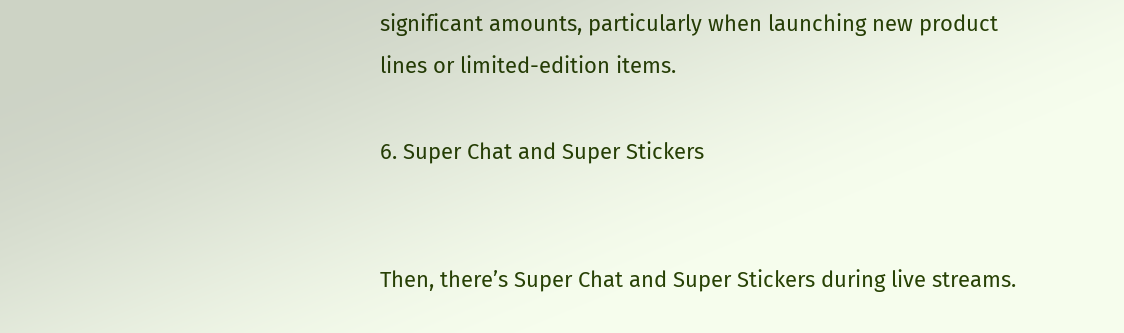significant amounts, particularly when launching new product lines or limited-edition items.

6. Super Chat and Super Stickers


Then, there’s Super Chat and Super Stickers during live streams.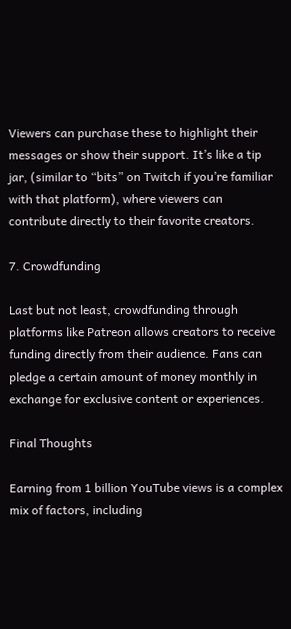Viewers can purchase these to highlight their messages or show their support. It’s like a tip jar, (similar to “bits” on Twitch if you’re familiar with that platform), where viewers can contribute directly to their favorite creators.

7. Crowdfunding

Last but not least, crowdfunding through platforms like Patreon allows creators to receive funding directly from their audience. Fans can pledge a certain amount of money monthly in exchange for exclusive content or experiences.

Final Thoughts

Earning from 1 billion YouTube views is a complex mix of factors, including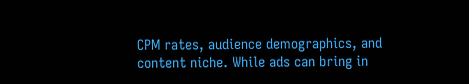CPM rates, audience demographics, and content niche. While ads can bring in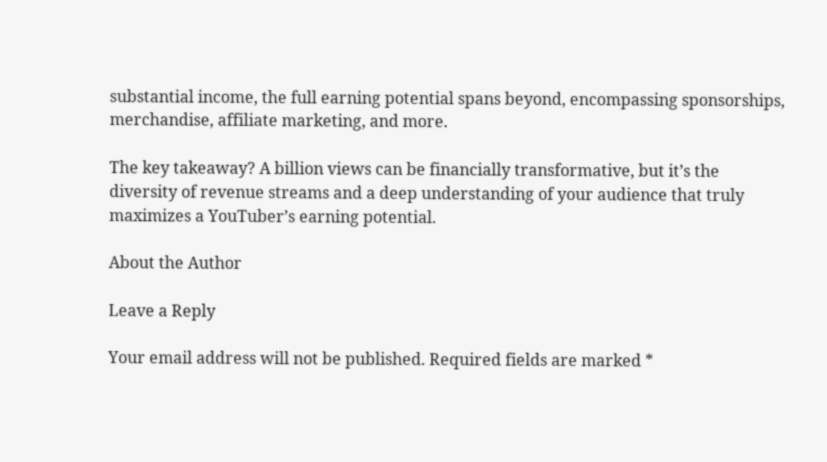substantial income, the full earning potential spans beyond, encompassing sponsorships, merchandise, affiliate marketing, and more.

The key takeaway? A billion views can be financially transformative, but it’s the diversity of revenue streams and a deep understanding of your audience that truly maximizes a YouTuber’s earning potential.

About the Author

Leave a Reply

Your email address will not be published. Required fields are marked *